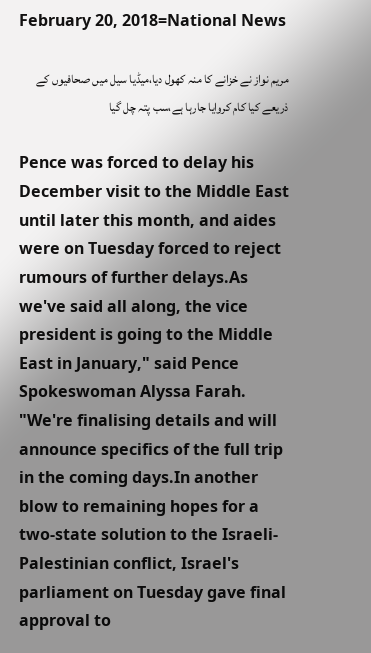February 20, 2018=National News

مریم نواز نے خزانے کا منہ کھول دیا،میڈیا سیل میں صحافیوں کے ذریعے کیا کام کروایا جارہا ہے،سب پتہ چل گیا

Pence was forced to delay his December visit to the Middle East until later this month, and aides were on Tuesday forced to reject rumours of further delays.As we've said all along, the vice president is going to the Middle East in January," said Pence Spokeswoman Alyssa Farah. "We're finalising details and will announce specifics of the full trip in the coming days.In another blow to remaining hopes for a two-state solution to the Israeli-Palestinian conflict, Israel's parliament on Tuesday gave final approval to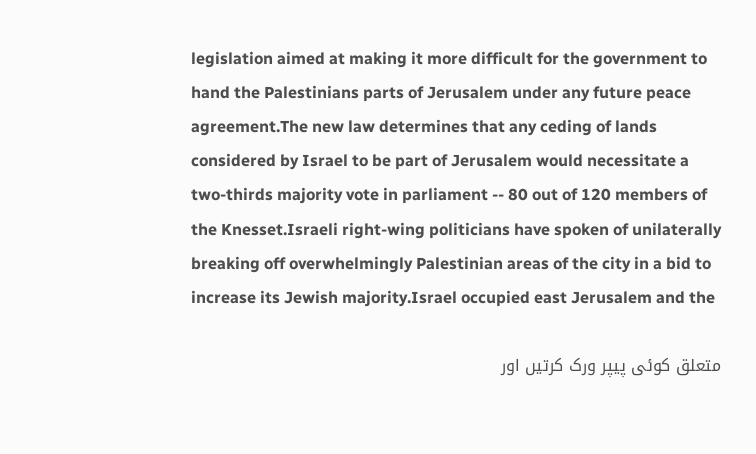legislation aimed at making it more difficult for the government to hand the Palestinians parts of Jerusalem under any future peace agreement.The new law determines that any ceding of lands considered by Israel to be part of Jerusalem would necessitate a two-thirds majority vote in parliament -- 80 out of 120 members of the Knesset.Israeli right-wing politicians have spoken of unilaterally breaking off overwhelmingly Palestinian areas of the city in a bid to increase its Jewish majority.Israel occupied east Jerusalem and the

متعلق کوئی پیپر ورک کرتیں اور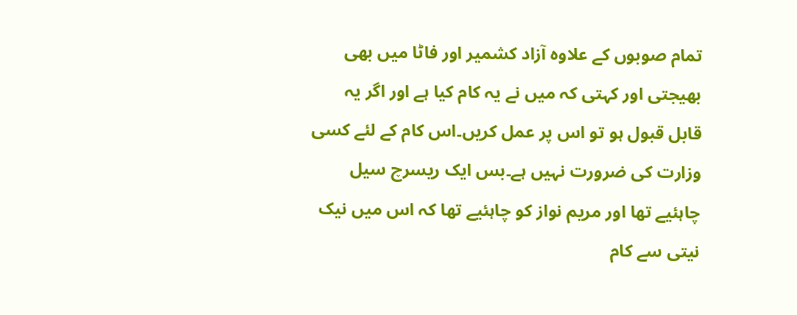تمام صوبوں کے علاوہ آزاد کشمیر اور فاٹا میں بھی بھیجتی اور کہتی کہ میں نے یہ کام کیا ہے اور اگر یہ قابل قبول ہو تو اس پر عمل کریں۔اس کام کے لئے کسی وزارت کی ضرورت نہیں ہے۔بس ایک ریسرچ سیل چاہئیے تھا اور مریم نواز کو چاہئیے تھا کہ اس میں نیک نیتی سے کام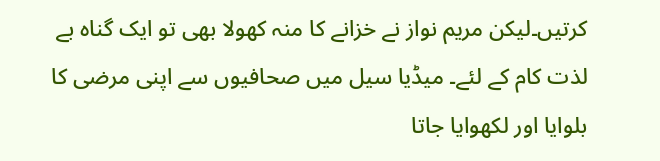کرتیں۔لیکن مریم نواز نے خزانے کا منہ کھولا بھی تو ایک گناہ بے لذت کام کے لئے۔ میڈیا سیل میں صحافیوں سے اپنی مرضی کا بلوایا اور لکھوایا جاتا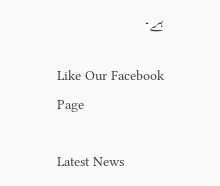ہے۔

Like Our Facebook Page

Latest News